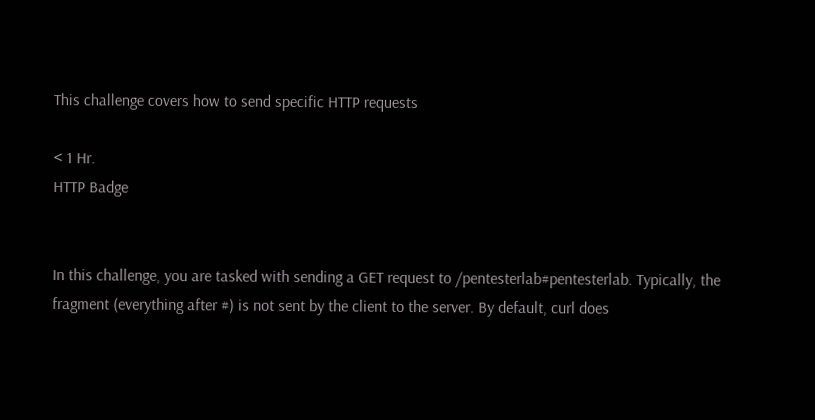This challenge covers how to send specific HTTP requests

< 1 Hr.
HTTP Badge


In this challenge, you are tasked with sending a GET request to /pentesterlab#pentesterlab. Typically, the fragment (everything after #) is not sent by the client to the server. By default, curl does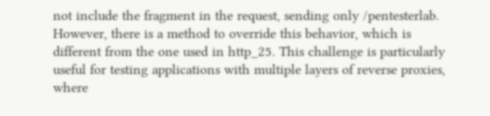not include the fragment in the request, sending only /pentesterlab. However, there is a method to override this behavior, which is different from the one used in http_25. This challenge is particularly useful for testing applications with multiple layers of reverse proxies, where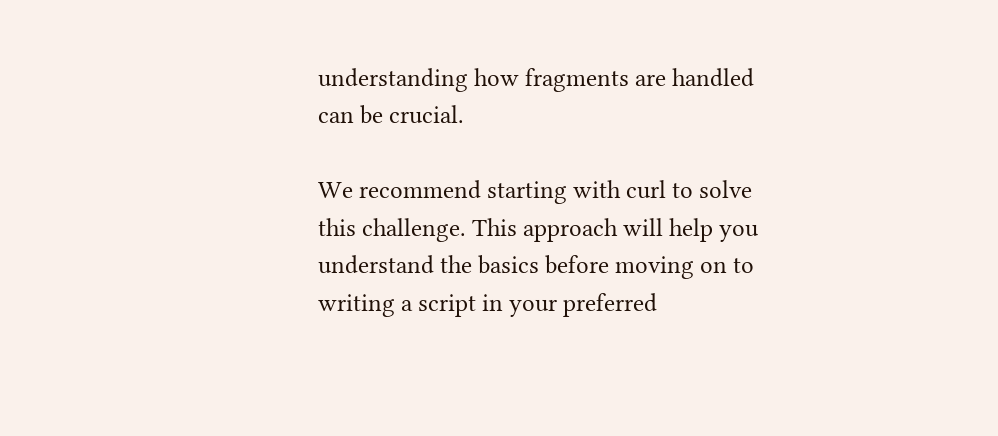understanding how fragments are handled can be crucial.

We recommend starting with curl to solve this challenge. This approach will help you understand the basics before moving on to writing a script in your preferred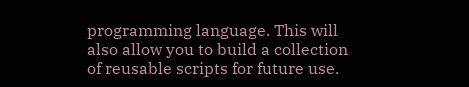programming language. This will also allow you to build a collection of reusable scripts for future use.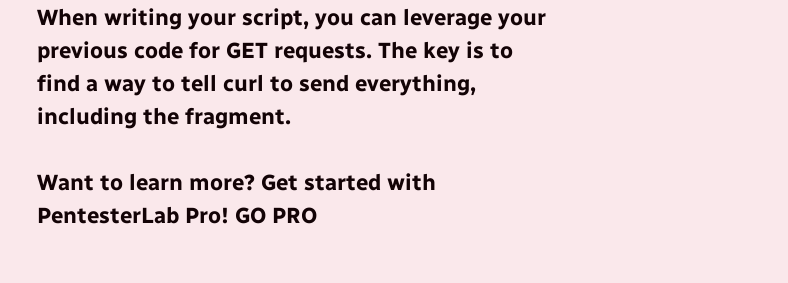When writing your script, you can leverage your previous code for GET requests. The key is to find a way to tell curl to send everything, including the fragment.

Want to learn more? Get started with PentesterLab Pro! GO PRO